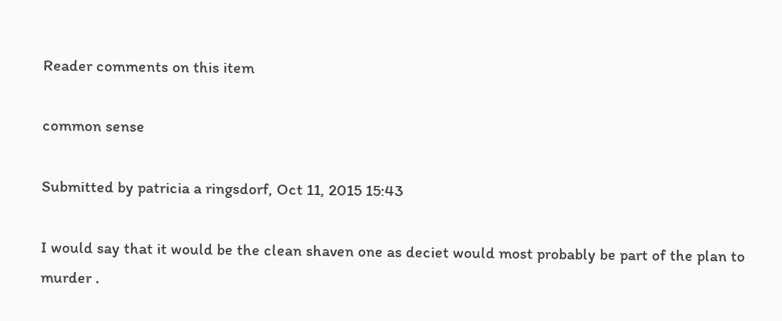Reader comments on this item

common sense

Submitted by patricia a ringsdorf, Oct 11, 2015 15:43

I would say that it would be the clean shaven one as deciet would most probably be part of the plan to murder .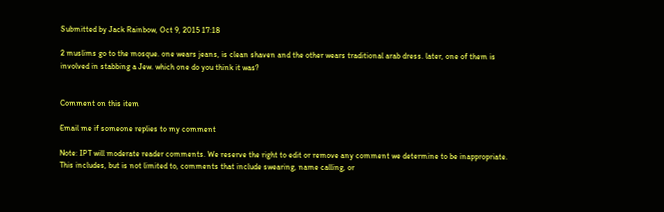Submitted by Jack Rainbow, Oct 9, 2015 17:18

2 muslims go to the mosque. one wears jeans, is clean shaven and the other wears traditional arab dress. later, one of them is involved in stabbing a Jew. which one do you think it was?


Comment on this item

Email me if someone replies to my comment

Note: IPT will moderate reader comments. We reserve the right to edit or remove any comment we determine to be inappropriate. This includes, but is not limited to, comments that include swearing, name calling, or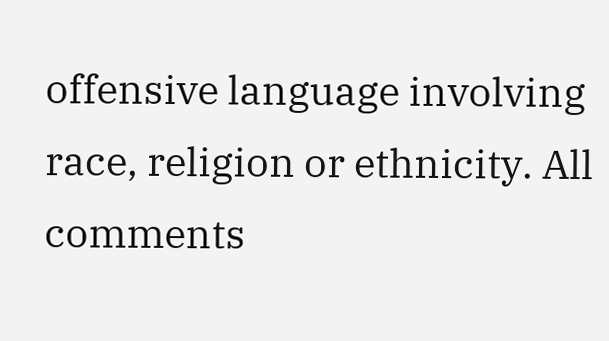offensive language involving race, religion or ethnicity. All comments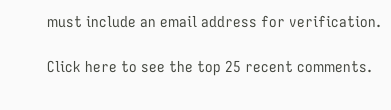must include an email address for verification.

Click here to see the top 25 recent comments.